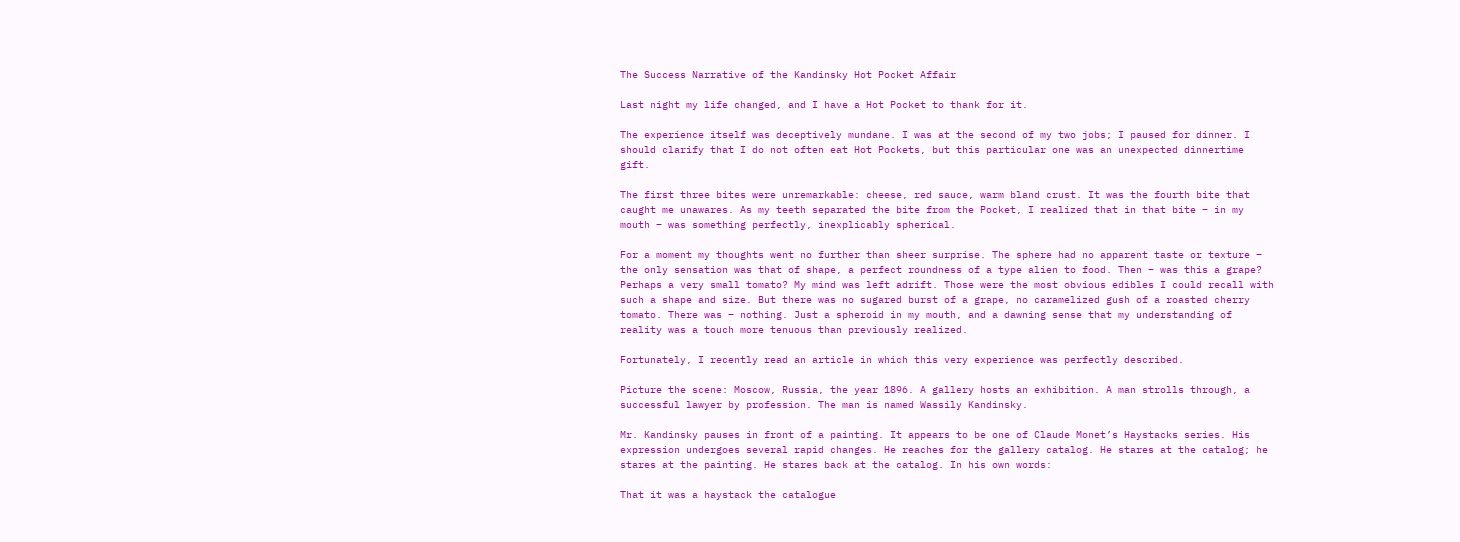The Success Narrative of the Kandinsky Hot Pocket Affair

Last night my life changed, and I have a Hot Pocket to thank for it.

The experience itself was deceptively mundane. I was at the second of my two jobs; I paused for dinner. I should clarify that I do not often eat Hot Pockets, but this particular one was an unexpected dinnertime gift.

The first three bites were unremarkable: cheese, red sauce, warm bland crust. It was the fourth bite that caught me unawares. As my teeth separated the bite from the Pocket, I realized that in that bite – in my mouth – was something perfectly, inexplicably spherical.

For a moment my thoughts went no further than sheer surprise. The sphere had no apparent taste or texture – the only sensation was that of shape, a perfect roundness of a type alien to food. Then – was this a grape? Perhaps a very small tomato? My mind was left adrift. Those were the most obvious edibles I could recall with such a shape and size. But there was no sugared burst of a grape, no caramelized gush of a roasted cherry tomato. There was – nothing. Just a spheroid in my mouth, and a dawning sense that my understanding of reality was a touch more tenuous than previously realized.

Fortunately, I recently read an article in which this very experience was perfectly described.

Picture the scene: Moscow, Russia, the year 1896. A gallery hosts an exhibition. A man strolls through, a successful lawyer by profession. The man is named Wassily Kandinsky.

Mr. Kandinsky pauses in front of a painting. It appears to be one of Claude Monet’s Haystacks series. His expression undergoes several rapid changes. He reaches for the gallery catalog. He stares at the catalog; he stares at the painting. He stares back at the catalog. In his own words:

That it was a haystack the catalogue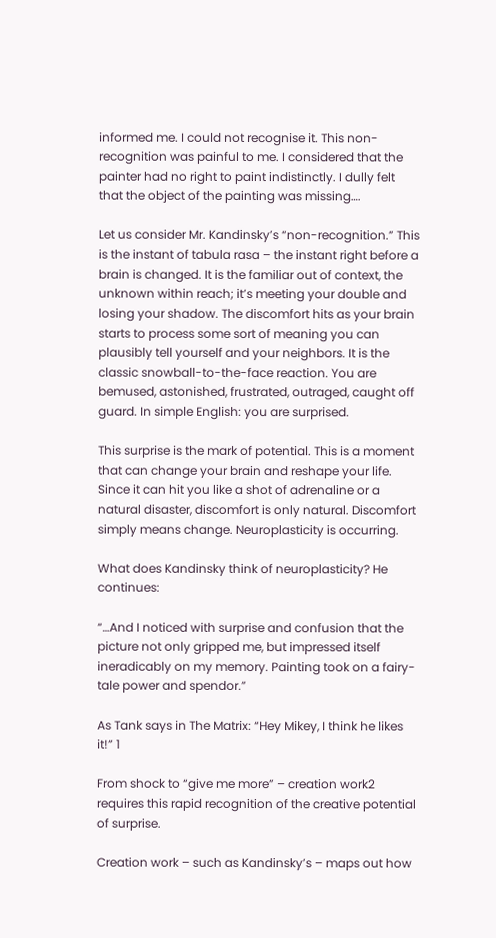informed me. I could not recognise it. This non-recognition was painful to me. I considered that the painter had no right to paint indistinctly. I dully felt that the object of the painting was missing….

Let us consider Mr. Kandinsky’s “non-recognition.” This is the instant of tabula rasa – the instant right before a brain is changed. It is the familiar out of context, the unknown within reach; it’s meeting your double and losing your shadow. The discomfort hits as your brain starts to process some sort of meaning you can plausibly tell yourself and your neighbors. It is the classic snowball-to-the-face reaction. You are bemused, astonished, frustrated, outraged, caught off guard. In simple English: you are surprised.

This surprise is the mark of potential. This is a moment that can change your brain and reshape your life. Since it can hit you like a shot of adrenaline or a natural disaster, discomfort is only natural. Discomfort simply means change. Neuroplasticity is occurring.

What does Kandinsky think of neuroplasticity? He continues:

“…And I noticed with surprise and confusion that the picture not only gripped me, but impressed itself ineradicably on my memory. Painting took on a fairy-tale power and spendor.”

As Tank says in The Matrix: “Hey Mikey, I think he likes it!” 1

From shock to “give me more” – creation work2  requires this rapid recognition of the creative potential of surprise.

Creation work – such as Kandinsky’s – maps out how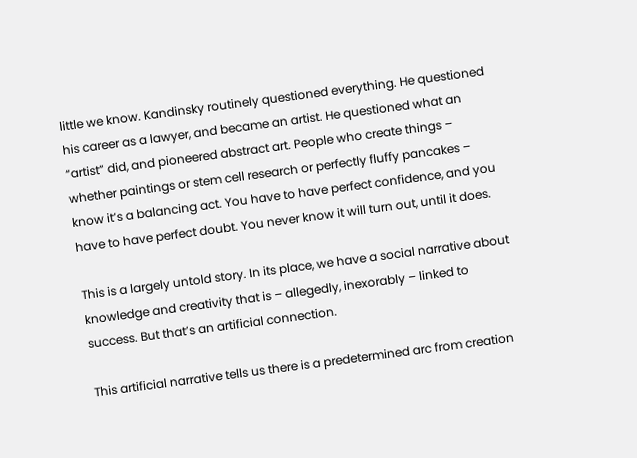little we know. Kandinsky routinely questioned everything. He questioned his career as a lawyer, and became an artist. He questioned what an “artist” did, and pioneered abstract art. People who create things – whether paintings or stem cell research or perfectly fluffy pancakes – know it’s a balancing act. You have to have perfect confidence, and you have to have perfect doubt. You never know it will turn out, until it does.

This is a largely untold story. In its place, we have a social narrative about knowledge and creativity that is – allegedly, inexorably – linked to success. But that’s an artificial connection.

This artificial narrative tells us there is a predetermined arc from creation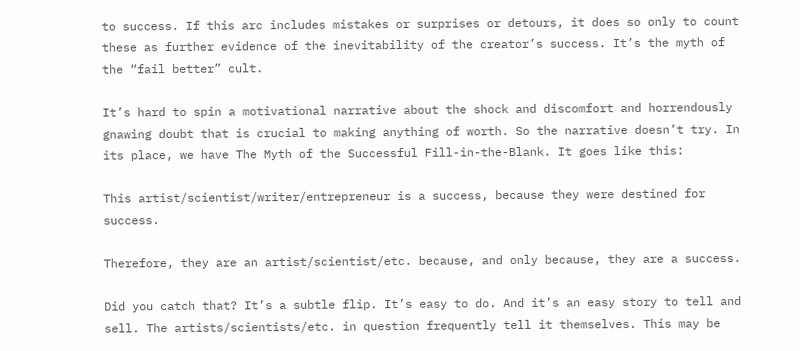to success. If this arc includes mistakes or surprises or detours, it does so only to count these as further evidence of the inevitability of the creator’s success. It’s the myth of the “fail better” cult.

It’s hard to spin a motivational narrative about the shock and discomfort and horrendously gnawing doubt that is crucial to making anything of worth. So the narrative doesn’t try. In its place, we have The Myth of the Successful Fill-in-the-Blank. It goes like this:

This artist/scientist/writer/entrepreneur is a success, because they were destined for success.

Therefore, they are an artist/scientist/etc. because, and only because, they are a success.

Did you catch that? It’s a subtle flip. It’s easy to do. And it’s an easy story to tell and sell. The artists/scientists/etc. in question frequently tell it themselves. This may be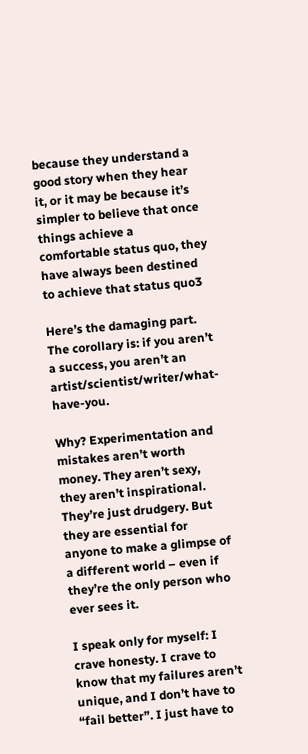because they understand a good story when they hear it, or it may be because it’s simpler to believe that once things achieve a comfortable status quo, they have always been destined to achieve that status quo3

Here’s the damaging part. The corollary is: if you aren’t a success, you aren’t an artist/scientist/writer/what-have-you.

Why? Experimentation and mistakes aren’t worth money. They aren’t sexy, they aren’t inspirational. They’re just drudgery. But they are essential for anyone to make a glimpse of a different world – even if they’re the only person who ever sees it.

I speak only for myself: I crave honesty. I crave to know that my failures aren’t unique, and I don’t have to “fail better”. I just have to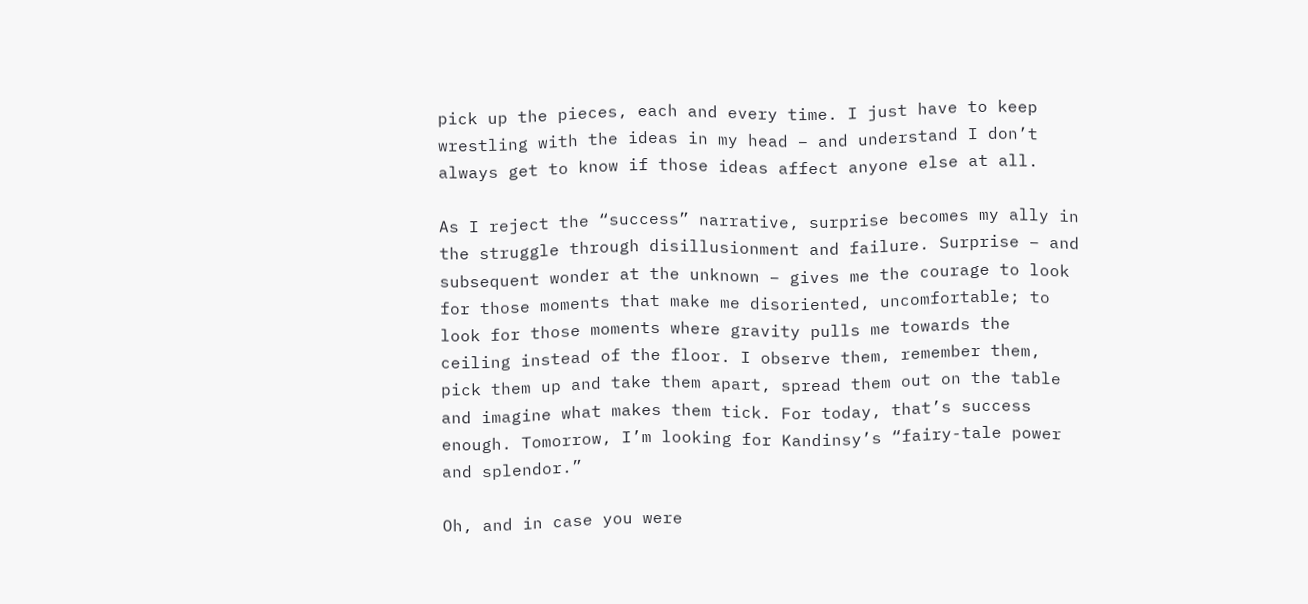pick up the pieces, each and every time. I just have to keep wrestling with the ideas in my head – and understand I don’t always get to know if those ideas affect anyone else at all.

As I reject the “success” narrative, surprise becomes my ally in the struggle through disillusionment and failure. Surprise – and subsequent wonder at the unknown – gives me the courage to look for those moments that make me disoriented, uncomfortable; to look for those moments where gravity pulls me towards the ceiling instead of the floor. I observe them, remember them, pick them up and take them apart, spread them out on the table and imagine what makes them tick. For today, that’s success enough. Tomorrow, I’m looking for Kandinsy’s “fairy-tale power and splendor.”

Oh, and in case you were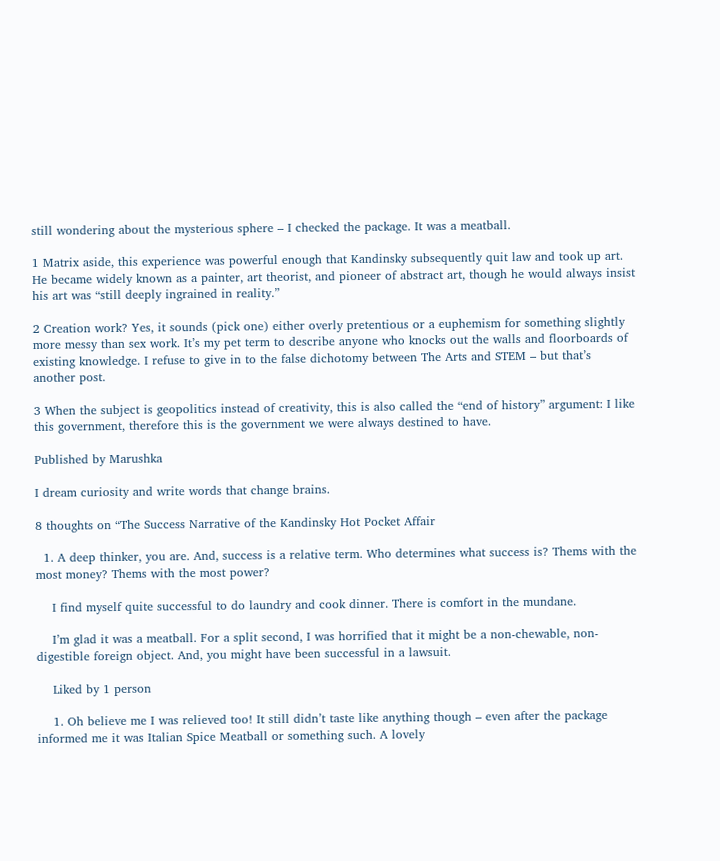still wondering about the mysterious sphere – I checked the package. It was a meatball.

1 Matrix aside, this experience was powerful enough that Kandinsky subsequently quit law and took up art. He became widely known as a painter, art theorist, and pioneer of abstract art, though he would always insist his art was “still deeply ingrained in reality.”

2 Creation work? Yes, it sounds (pick one) either overly pretentious or a euphemism for something slightly more messy than sex work. It’s my pet term to describe anyone who knocks out the walls and floorboards of existing knowledge. I refuse to give in to the false dichotomy between The Arts and STEM – but that’s another post.

3 When the subject is geopolitics instead of creativity, this is also called the “end of history” argument: I like this government, therefore this is the government we were always destined to have.

Published by Marushka

I dream curiosity and write words that change brains.

8 thoughts on “The Success Narrative of the Kandinsky Hot Pocket Affair

  1. A deep thinker, you are. And, success is a relative term. Who determines what success is? Thems with the most money? Thems with the most power?

    I find myself quite successful to do laundry and cook dinner. There is comfort in the mundane.

    I’m glad it was a meatball. For a split second, I was horrified that it might be a non-chewable, non-digestible foreign object. And, you might have been successful in a lawsuit.

    Liked by 1 person

    1. Oh believe me I was relieved too! It still didn’t taste like anything though – even after the package informed me it was Italian Spice Meatball or something such. A lovely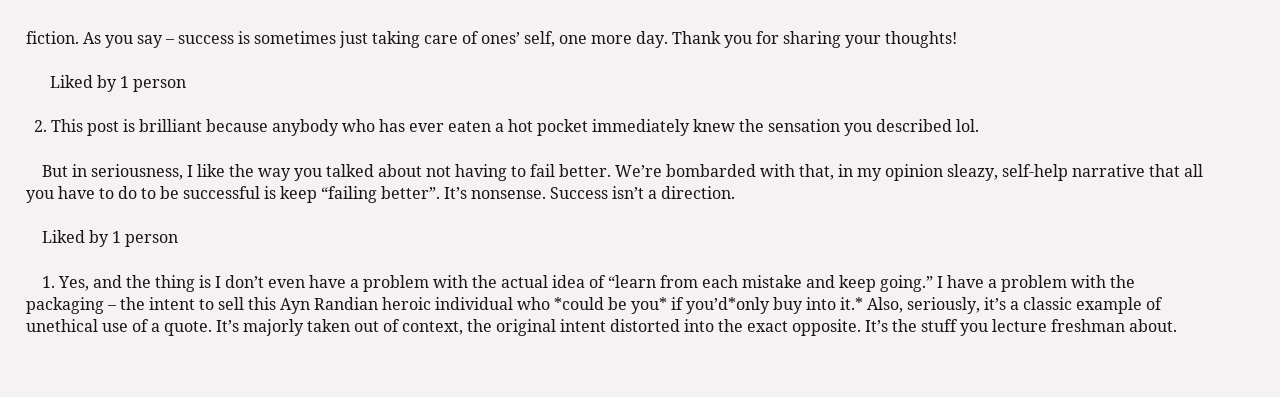fiction. As you say – success is sometimes just taking care of ones’ self, one more day. Thank you for sharing your thoughts!

      Liked by 1 person

  2. This post is brilliant because anybody who has ever eaten a hot pocket immediately knew the sensation you described lol.

    But in seriousness, I like the way you talked about not having to fail better. We’re bombarded with that, in my opinion sleazy, self-help narrative that all you have to do to be successful is keep “failing better”. It’s nonsense. Success isn’t a direction.

    Liked by 1 person

    1. Yes, and the thing is I don’t even have a problem with the actual idea of “learn from each mistake and keep going.” I have a problem with the packaging – the intent to sell this Ayn Randian heroic individual who *could be you* if you’d*only buy into it.* Also, seriously, it’s a classic example of unethical use of a quote. It’s majorly taken out of context, the original intent distorted into the exact opposite. It’s the stuff you lecture freshman about.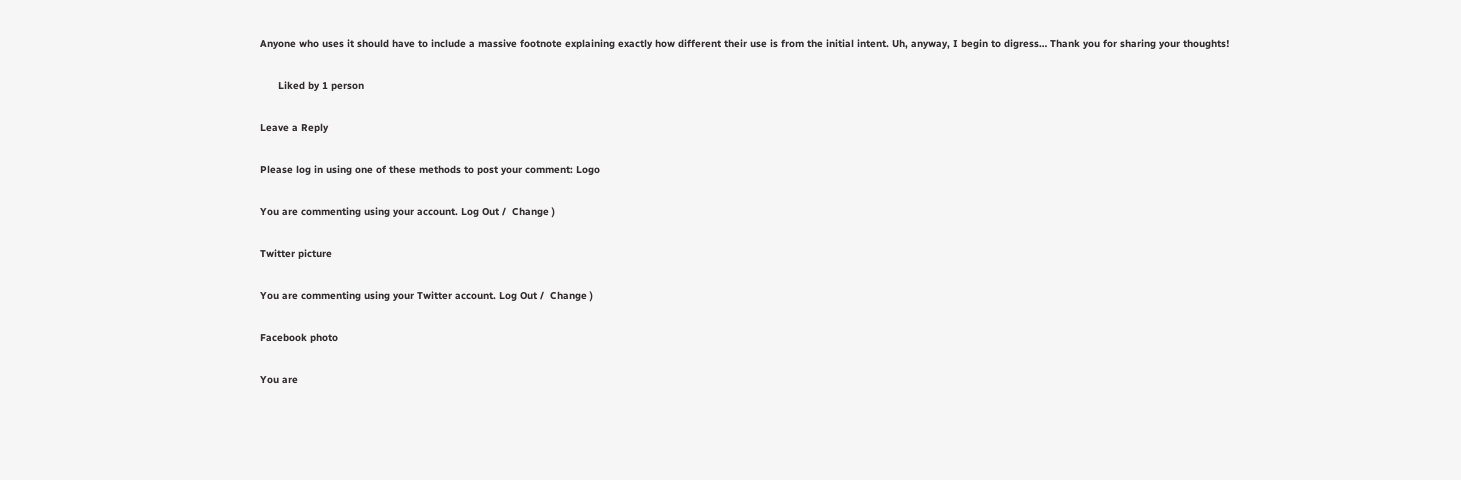Anyone who uses it should have to include a massive footnote explaining exactly how different their use is from the initial intent. Uh, anyway, I begin to digress… Thank you for sharing your thoughts!

      Liked by 1 person

Leave a Reply

Please log in using one of these methods to post your comment: Logo

You are commenting using your account. Log Out /  Change )

Twitter picture

You are commenting using your Twitter account. Log Out /  Change )

Facebook photo

You are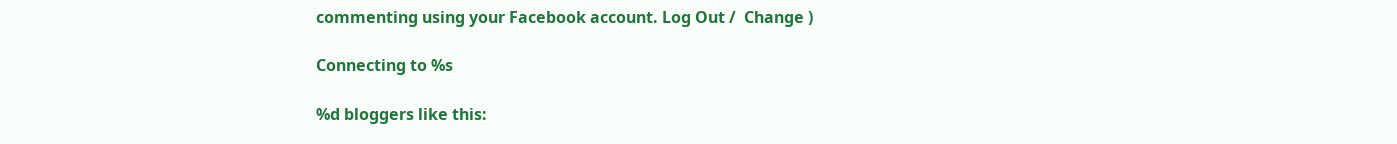commenting using your Facebook account. Log Out /  Change )

Connecting to %s

%d bloggers like this: